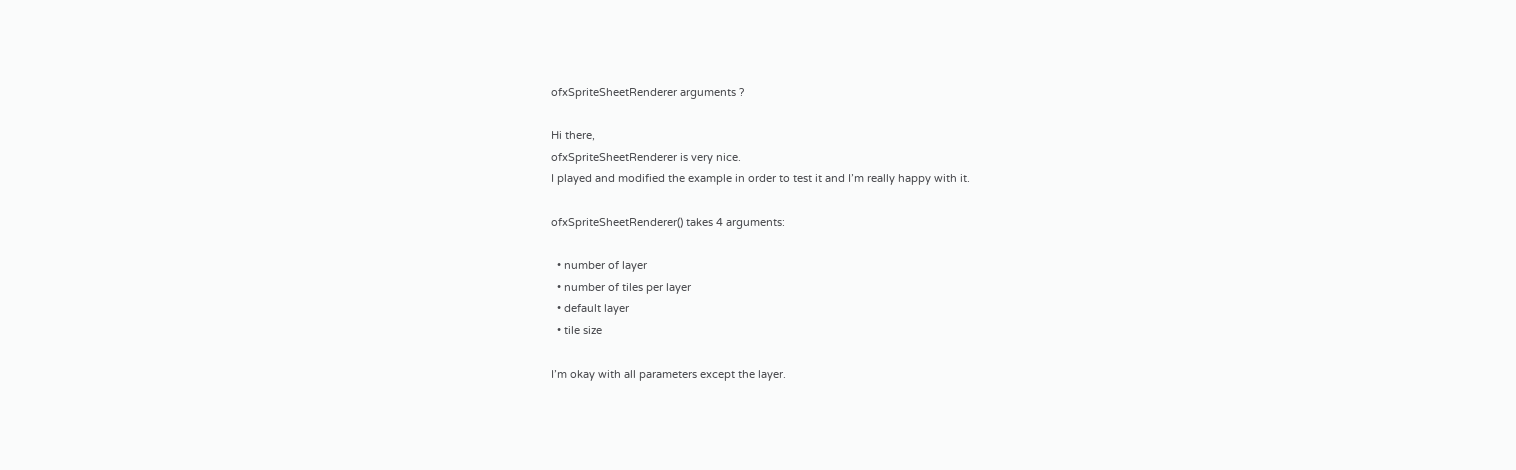ofxSpriteSheetRenderer arguments ?

Hi there,
ofxSpriteSheetRenderer is very nice.
I played and modified the example in order to test it and I’m really happy with it.

ofxSpriteSheetRenderer() takes 4 arguments:

  • number of layer
  • number of tiles per layer
  • default layer
  • tile size

I’m okay with all parameters except the layer.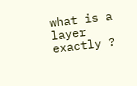what is a layer exactly ?